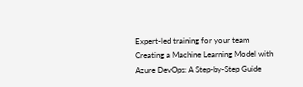Expert-led training for your team
Creating a Machine Learning Model with Azure DevOps: A Step-by-Step Guide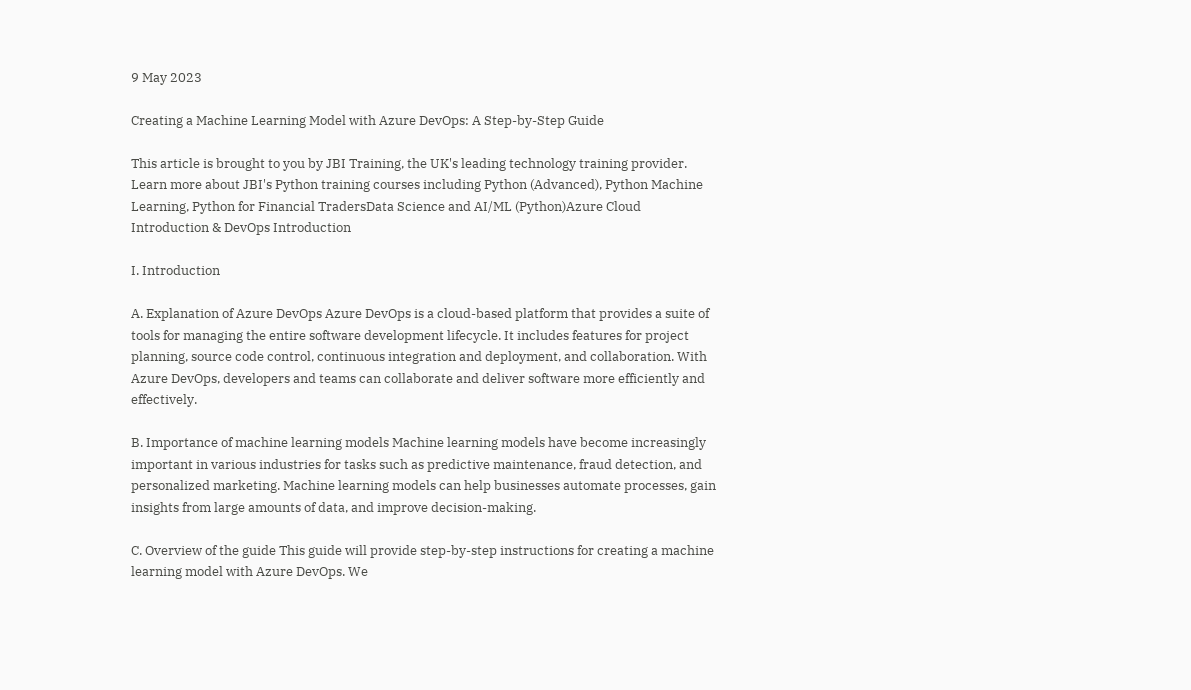9 May 2023

Creating a Machine Learning Model with Azure DevOps: A Step-by-Step Guide

This article is brought to you by JBI Training, the UK's leading technology training provider.   Learn more about JBI's Python training courses including Python (Advanced), Python Machine Learning, Python for Financial TradersData Science and AI/ML (Python)Azure Cloud Introduction & DevOps Introduction

I. Introduction

A. Explanation of Azure DevOps Azure DevOps is a cloud-based platform that provides a suite of tools for managing the entire software development lifecycle. It includes features for project planning, source code control, continuous integration and deployment, and collaboration. With Azure DevOps, developers and teams can collaborate and deliver software more efficiently and effectively.

B. Importance of machine learning models Machine learning models have become increasingly important in various industries for tasks such as predictive maintenance, fraud detection, and personalized marketing. Machine learning models can help businesses automate processes, gain insights from large amounts of data, and improve decision-making.

C. Overview of the guide This guide will provide step-by-step instructions for creating a machine learning model with Azure DevOps. We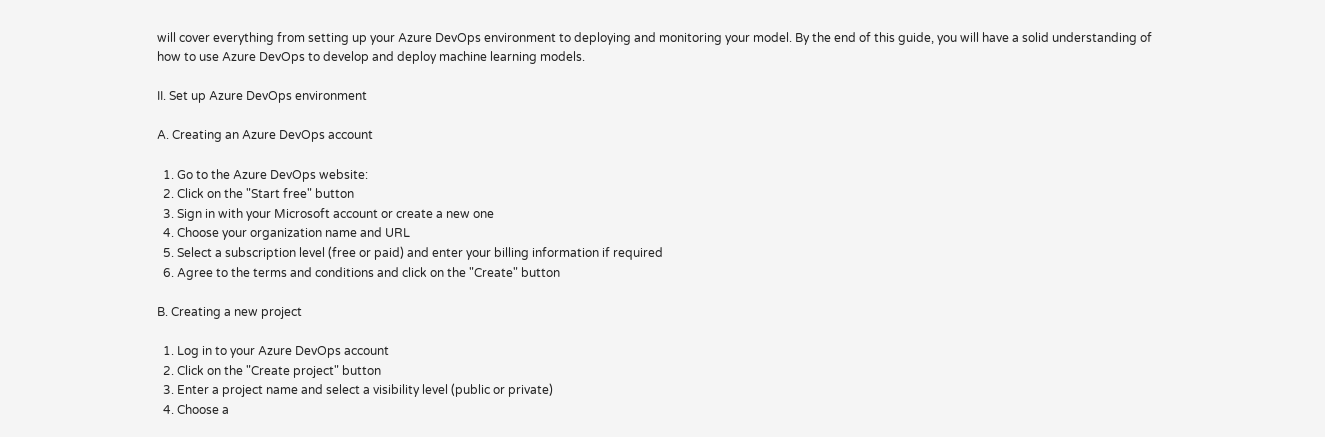will cover everything from setting up your Azure DevOps environment to deploying and monitoring your model. By the end of this guide, you will have a solid understanding of how to use Azure DevOps to develop and deploy machine learning models.

II. Set up Azure DevOps environment

A. Creating an Azure DevOps account

  1. Go to the Azure DevOps website:
  2. Click on the "Start free" button
  3. Sign in with your Microsoft account or create a new one
  4. Choose your organization name and URL
  5. Select a subscription level (free or paid) and enter your billing information if required
  6. Agree to the terms and conditions and click on the "Create" button

B. Creating a new project

  1. Log in to your Azure DevOps account
  2. Click on the "Create project" button
  3. Enter a project name and select a visibility level (public or private)
  4. Choose a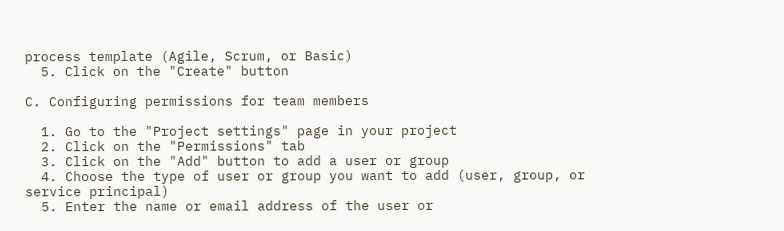process template (Agile, Scrum, or Basic)
  5. Click on the "Create" button

C. Configuring permissions for team members

  1. Go to the "Project settings" page in your project
  2. Click on the "Permissions" tab
  3. Click on the "Add" button to add a user or group
  4. Choose the type of user or group you want to add (user, group, or service principal)
  5. Enter the name or email address of the user or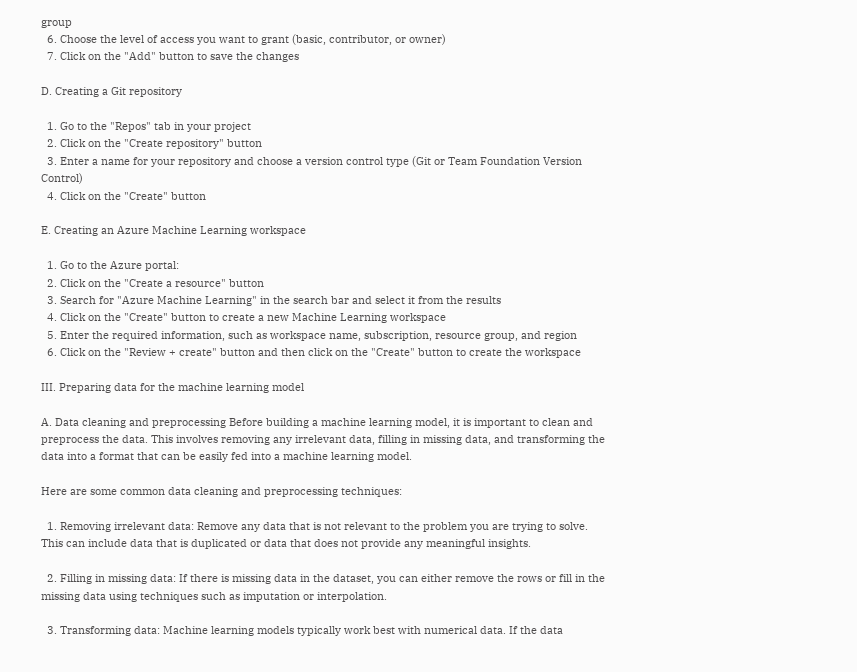group
  6. Choose the level of access you want to grant (basic, contributor, or owner)
  7. Click on the "Add" button to save the changes

D. Creating a Git repository

  1. Go to the "Repos" tab in your project
  2. Click on the "Create repository" button
  3. Enter a name for your repository and choose a version control type (Git or Team Foundation Version Control)
  4. Click on the "Create" button

E. Creating an Azure Machine Learning workspace

  1. Go to the Azure portal:
  2. Click on the "Create a resource" button
  3. Search for "Azure Machine Learning" in the search bar and select it from the results
  4. Click on the "Create" button to create a new Machine Learning workspace
  5. Enter the required information, such as workspace name, subscription, resource group, and region
  6. Click on the "Review + create" button and then click on the "Create" button to create the workspace

III. Preparing data for the machine learning model

A. Data cleaning and preprocessing Before building a machine learning model, it is important to clean and preprocess the data. This involves removing any irrelevant data, filling in missing data, and transforming the data into a format that can be easily fed into a machine learning model.

Here are some common data cleaning and preprocessing techniques:

  1. Removing irrelevant data: Remove any data that is not relevant to the problem you are trying to solve. This can include data that is duplicated or data that does not provide any meaningful insights.

  2. Filling in missing data: If there is missing data in the dataset, you can either remove the rows or fill in the missing data using techniques such as imputation or interpolation.

  3. Transforming data: Machine learning models typically work best with numerical data. If the data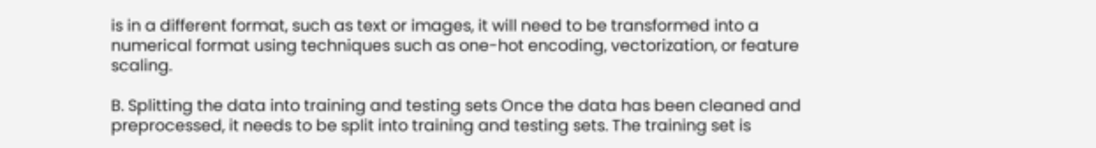is in a different format, such as text or images, it will need to be transformed into a numerical format using techniques such as one-hot encoding, vectorization, or feature scaling.

B. Splitting the data into training and testing sets Once the data has been cleaned and preprocessed, it needs to be split into training and testing sets. The training set is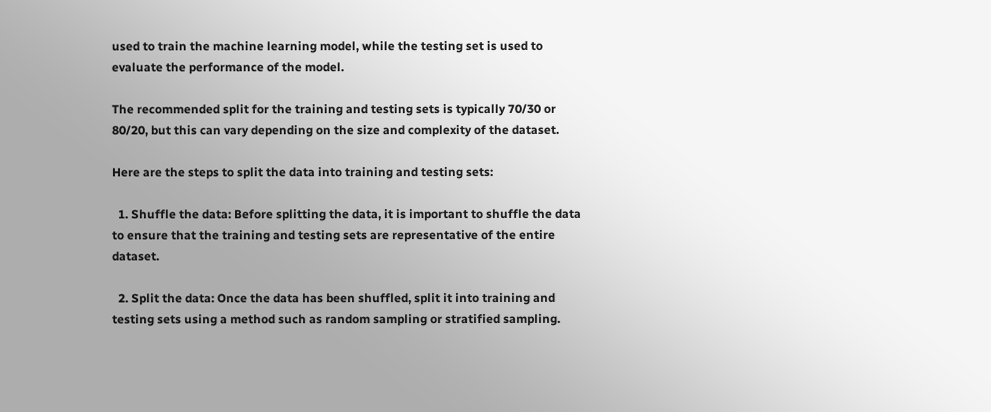used to train the machine learning model, while the testing set is used to evaluate the performance of the model.

The recommended split for the training and testing sets is typically 70/30 or 80/20, but this can vary depending on the size and complexity of the dataset.

Here are the steps to split the data into training and testing sets:

  1. Shuffle the data: Before splitting the data, it is important to shuffle the data to ensure that the training and testing sets are representative of the entire dataset.

  2. Split the data: Once the data has been shuffled, split it into training and testing sets using a method such as random sampling or stratified sampling.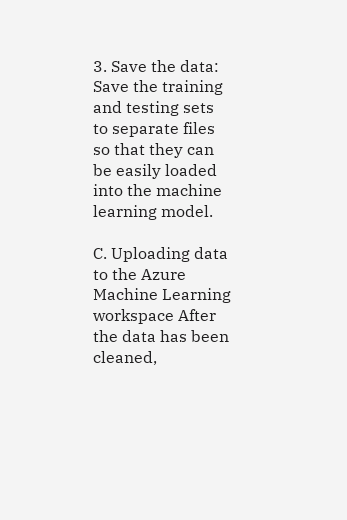3. Save the data: Save the training and testing sets to separate files so that they can be easily loaded into the machine learning model.

C. Uploading data to the Azure Machine Learning workspace After the data has been cleaned,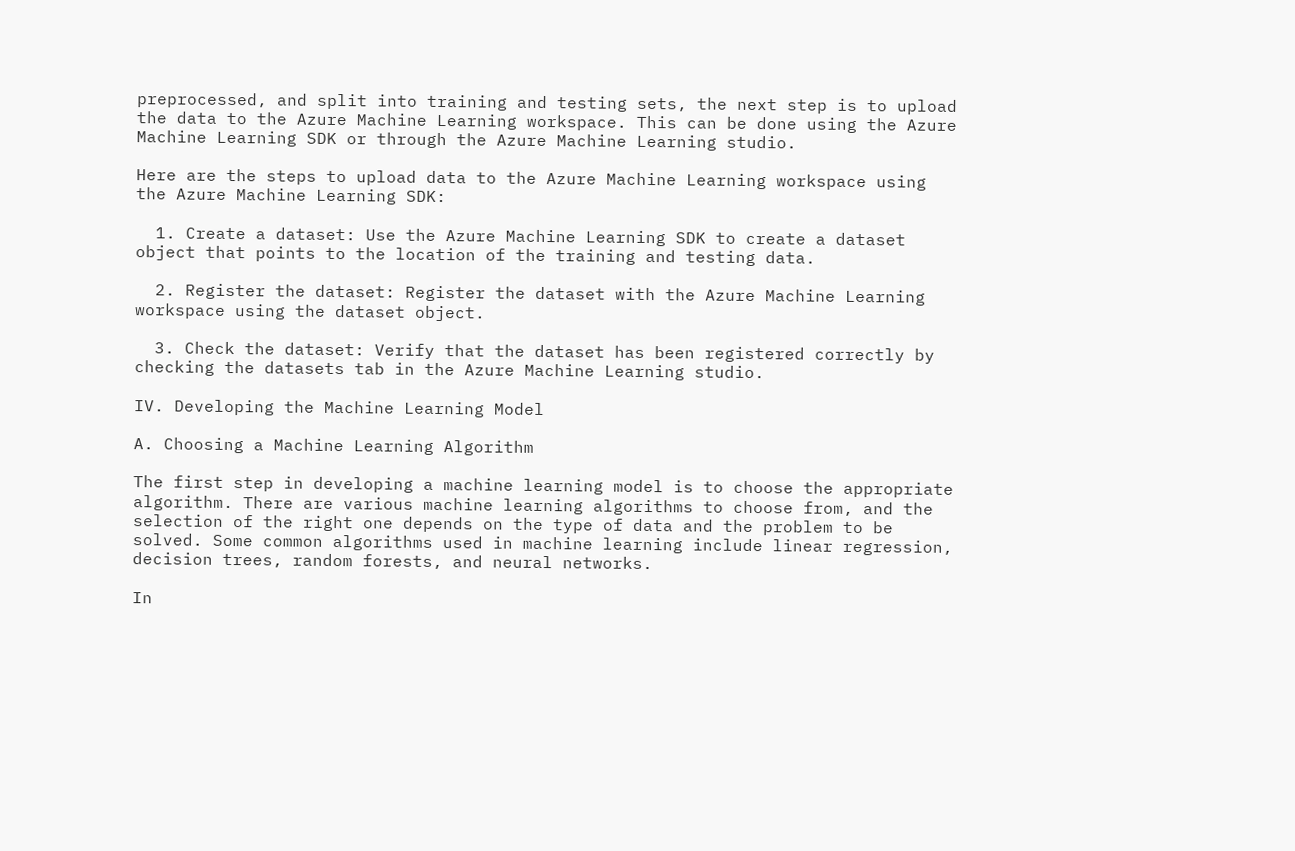preprocessed, and split into training and testing sets, the next step is to upload the data to the Azure Machine Learning workspace. This can be done using the Azure Machine Learning SDK or through the Azure Machine Learning studio.

Here are the steps to upload data to the Azure Machine Learning workspace using the Azure Machine Learning SDK:

  1. Create a dataset: Use the Azure Machine Learning SDK to create a dataset object that points to the location of the training and testing data.

  2. Register the dataset: Register the dataset with the Azure Machine Learning workspace using the dataset object.

  3. Check the dataset: Verify that the dataset has been registered correctly by checking the datasets tab in the Azure Machine Learning studio.

IV. Developing the Machine Learning Model

A. Choosing a Machine Learning Algorithm

The first step in developing a machine learning model is to choose the appropriate algorithm. There are various machine learning algorithms to choose from, and the selection of the right one depends on the type of data and the problem to be solved. Some common algorithms used in machine learning include linear regression, decision trees, random forests, and neural networks.

In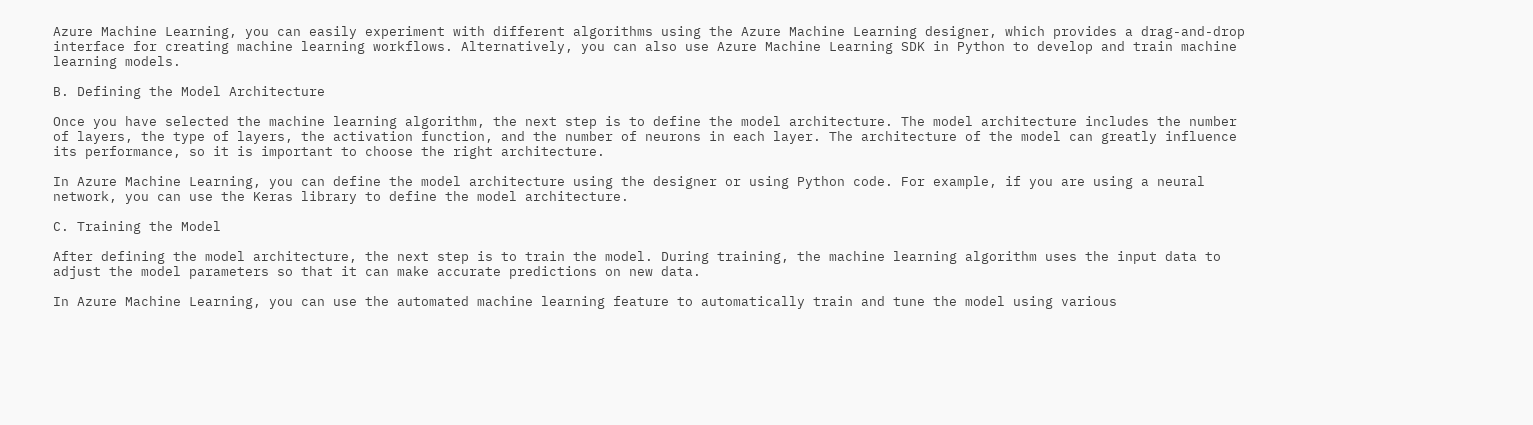Azure Machine Learning, you can easily experiment with different algorithms using the Azure Machine Learning designer, which provides a drag-and-drop interface for creating machine learning workflows. Alternatively, you can also use Azure Machine Learning SDK in Python to develop and train machine learning models.

B. Defining the Model Architecture

Once you have selected the machine learning algorithm, the next step is to define the model architecture. The model architecture includes the number of layers, the type of layers, the activation function, and the number of neurons in each layer. The architecture of the model can greatly influence its performance, so it is important to choose the right architecture.

In Azure Machine Learning, you can define the model architecture using the designer or using Python code. For example, if you are using a neural network, you can use the Keras library to define the model architecture.

C. Training the Model

After defining the model architecture, the next step is to train the model. During training, the machine learning algorithm uses the input data to adjust the model parameters so that it can make accurate predictions on new data.

In Azure Machine Learning, you can use the automated machine learning feature to automatically train and tune the model using various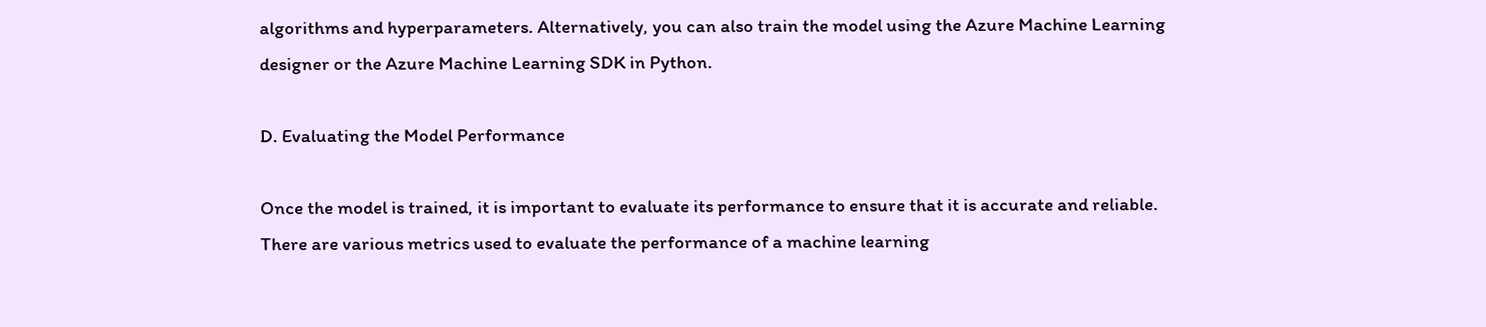algorithms and hyperparameters. Alternatively, you can also train the model using the Azure Machine Learning designer or the Azure Machine Learning SDK in Python.

D. Evaluating the Model Performance

Once the model is trained, it is important to evaluate its performance to ensure that it is accurate and reliable. There are various metrics used to evaluate the performance of a machine learning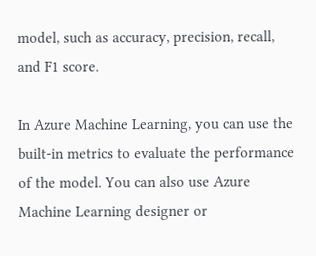model, such as accuracy, precision, recall, and F1 score.

In Azure Machine Learning, you can use the built-in metrics to evaluate the performance of the model. You can also use Azure Machine Learning designer or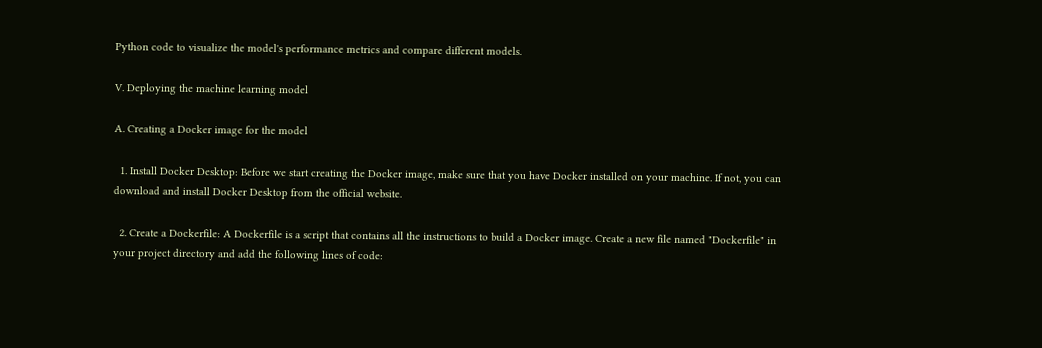Python code to visualize the model's performance metrics and compare different models.

V. Deploying the machine learning model

A. Creating a Docker image for the model

  1. Install Docker Desktop: Before we start creating the Docker image, make sure that you have Docker installed on your machine. If not, you can download and install Docker Desktop from the official website.

  2. Create a Dockerfile: A Dockerfile is a script that contains all the instructions to build a Docker image. Create a new file named "Dockerfile" in your project directory and add the following lines of code: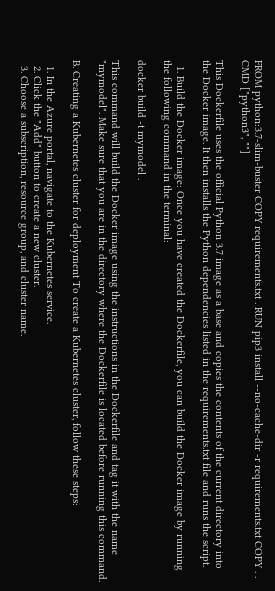FROM python:3.7-slim-buster COPY requirements.txt . RUN pip3 install --no-cache-dir -r requirements.txt COPY . . CMD ["python3", ""]

This Dockerfile uses the official Python 3.7 image as a base and copies the contents of the current directory into the Docker image. It then installs the Python dependencies listed in the requirements.txt file and runs the script.

  1. Build the Docker image: Once you have created the Dockerfile, you can build the Docker image by running the following command in the terminal:

docker build -t mymodel .

This command will build the Docker image using the instructions in the Dockerfile and tag it with the name "mymodel". Make sure that you are in the directory where the Dockerfile is located before running this command.

B. Creating a Kubernetes cluster for deployment To create a Kubernetes cluster, follow these steps:

  1. In the Azure portal, navigate to the Kubernetes service.
  2. Click the "Add" button to create a new cluster.
  3. Choose a subscription, resource group, and cluster name.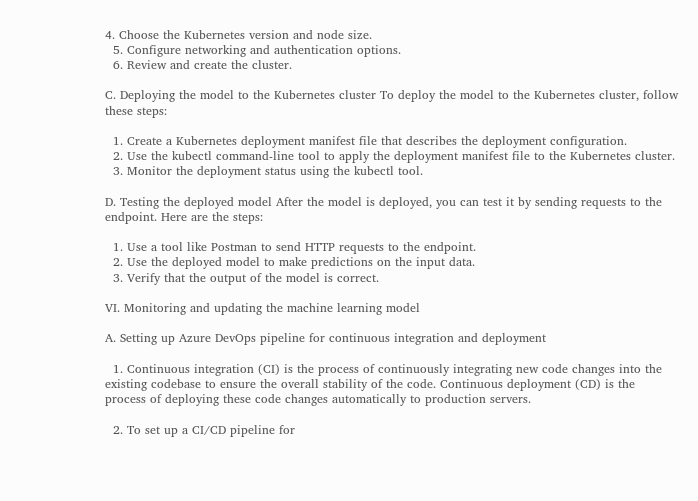4. Choose the Kubernetes version and node size.
  5. Configure networking and authentication options.
  6. Review and create the cluster.

C. Deploying the model to the Kubernetes cluster To deploy the model to the Kubernetes cluster, follow these steps:

  1. Create a Kubernetes deployment manifest file that describes the deployment configuration.
  2. Use the kubectl command-line tool to apply the deployment manifest file to the Kubernetes cluster.
  3. Monitor the deployment status using the kubectl tool.

D. Testing the deployed model After the model is deployed, you can test it by sending requests to the endpoint. Here are the steps:

  1. Use a tool like Postman to send HTTP requests to the endpoint.
  2. Use the deployed model to make predictions on the input data.
  3. Verify that the output of the model is correct.

VI. Monitoring and updating the machine learning model

A. Setting up Azure DevOps pipeline for continuous integration and deployment

  1. Continuous integration (CI) is the process of continuously integrating new code changes into the existing codebase to ensure the overall stability of the code. Continuous deployment (CD) is the process of deploying these code changes automatically to production servers.

  2. To set up a CI/CD pipeline for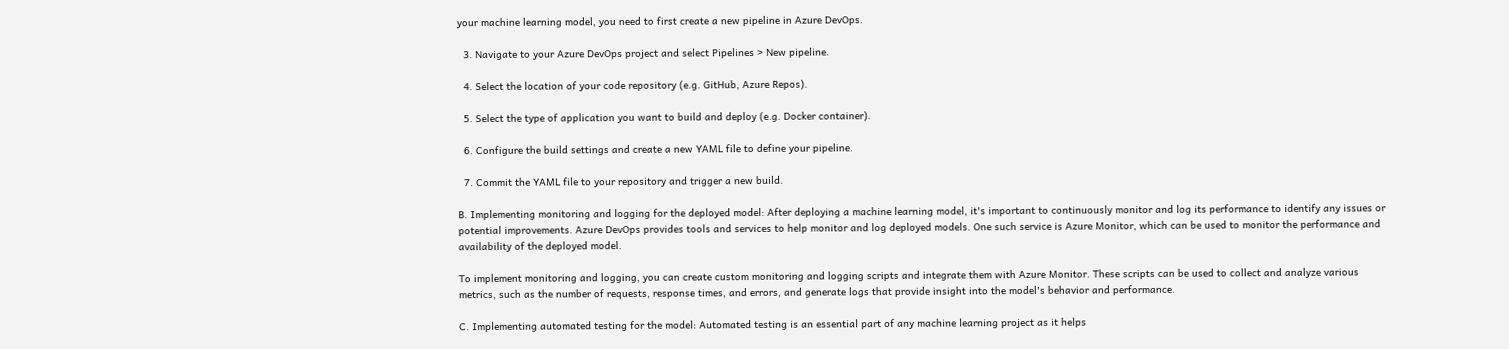your machine learning model, you need to first create a new pipeline in Azure DevOps.

  3. Navigate to your Azure DevOps project and select Pipelines > New pipeline.

  4. Select the location of your code repository (e.g. GitHub, Azure Repos).

  5. Select the type of application you want to build and deploy (e.g. Docker container).

  6. Configure the build settings and create a new YAML file to define your pipeline.

  7. Commit the YAML file to your repository and trigger a new build.

B. Implementing monitoring and logging for the deployed model: After deploying a machine learning model, it's important to continuously monitor and log its performance to identify any issues or potential improvements. Azure DevOps provides tools and services to help monitor and log deployed models. One such service is Azure Monitor, which can be used to monitor the performance and availability of the deployed model.

To implement monitoring and logging, you can create custom monitoring and logging scripts and integrate them with Azure Monitor. These scripts can be used to collect and analyze various metrics, such as the number of requests, response times, and errors, and generate logs that provide insight into the model's behavior and performance.

C. Implementing automated testing for the model: Automated testing is an essential part of any machine learning project as it helps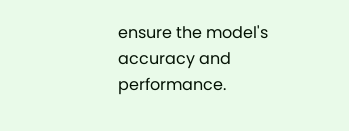ensure the model's accuracy and performance.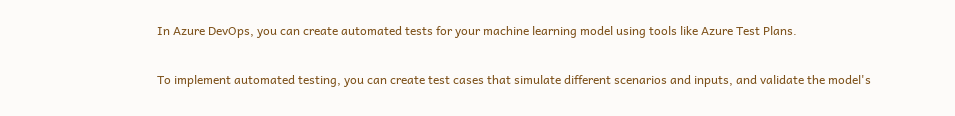In Azure DevOps, you can create automated tests for your machine learning model using tools like Azure Test Plans.

To implement automated testing, you can create test cases that simulate different scenarios and inputs, and validate the model's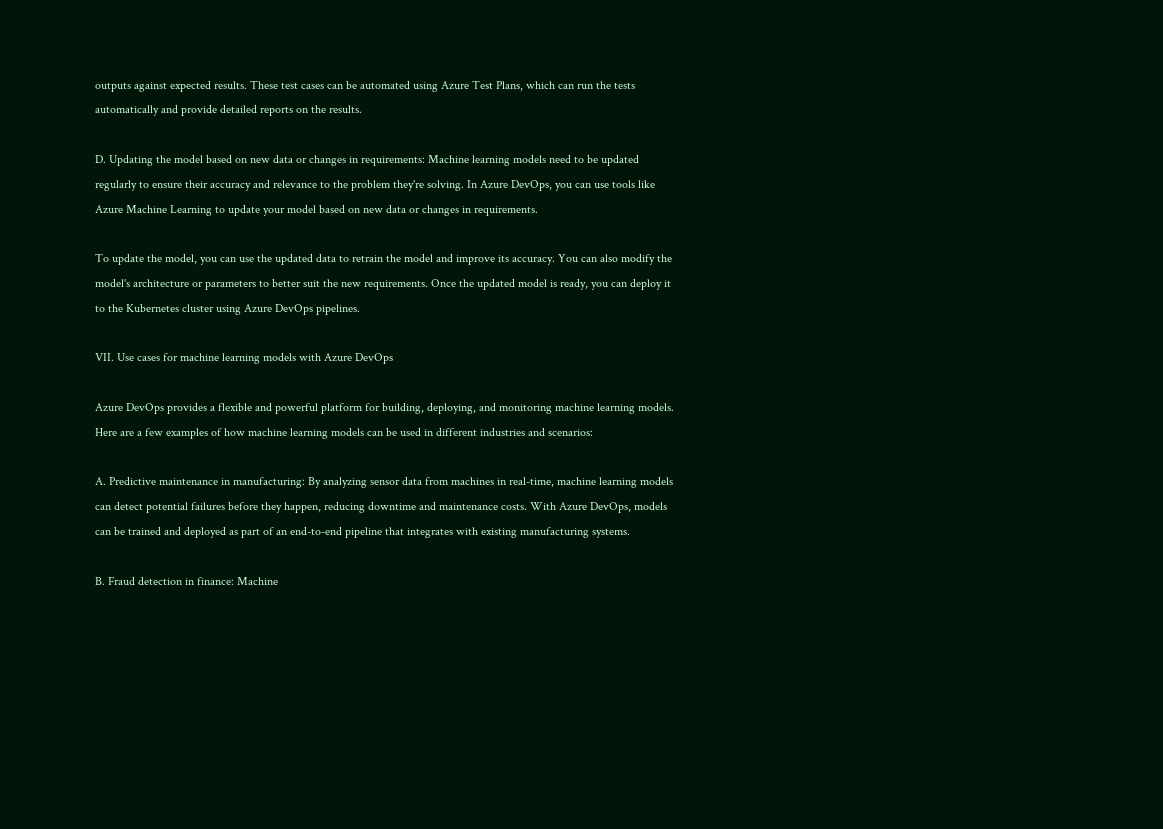outputs against expected results. These test cases can be automated using Azure Test Plans, which can run the tests automatically and provide detailed reports on the results.

D. Updating the model based on new data or changes in requirements: Machine learning models need to be updated regularly to ensure their accuracy and relevance to the problem they're solving. In Azure DevOps, you can use tools like Azure Machine Learning to update your model based on new data or changes in requirements.

To update the model, you can use the updated data to retrain the model and improve its accuracy. You can also modify the model's architecture or parameters to better suit the new requirements. Once the updated model is ready, you can deploy it to the Kubernetes cluster using Azure DevOps pipelines.

VII. Use cases for machine learning models with Azure DevOps

Azure DevOps provides a flexible and powerful platform for building, deploying, and monitoring machine learning models. Here are a few examples of how machine learning models can be used in different industries and scenarios:

A. Predictive maintenance in manufacturing: By analyzing sensor data from machines in real-time, machine learning models can detect potential failures before they happen, reducing downtime and maintenance costs. With Azure DevOps, models can be trained and deployed as part of an end-to-end pipeline that integrates with existing manufacturing systems.

B. Fraud detection in finance: Machine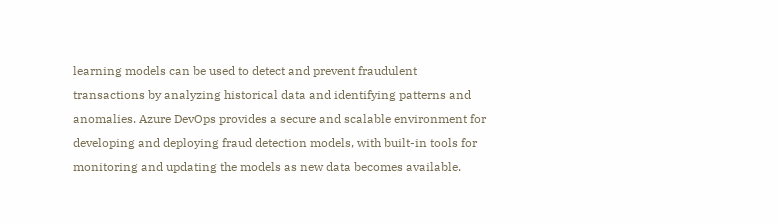learning models can be used to detect and prevent fraudulent transactions by analyzing historical data and identifying patterns and anomalies. Azure DevOps provides a secure and scalable environment for developing and deploying fraud detection models, with built-in tools for monitoring and updating the models as new data becomes available.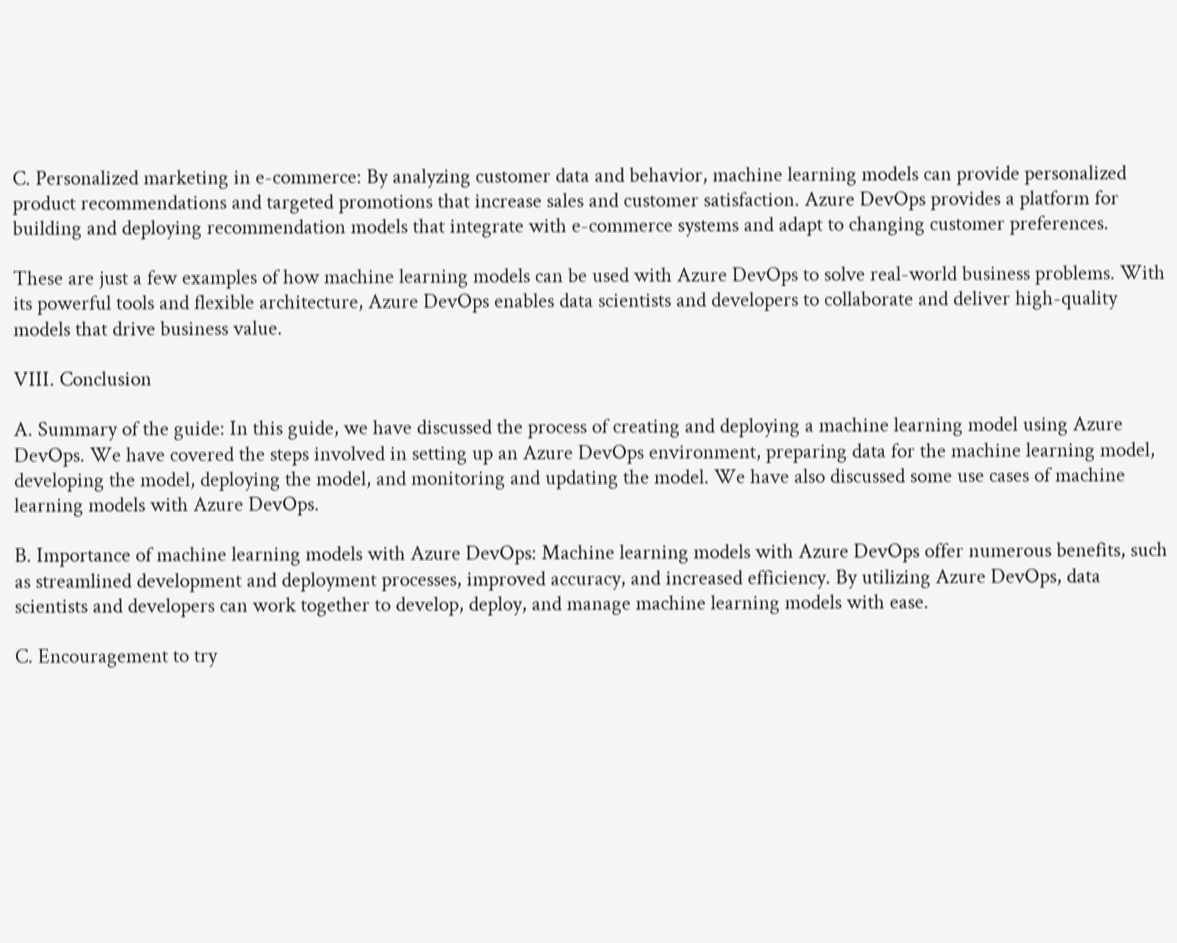C. Personalized marketing in e-commerce: By analyzing customer data and behavior, machine learning models can provide personalized product recommendations and targeted promotions that increase sales and customer satisfaction. Azure DevOps provides a platform for building and deploying recommendation models that integrate with e-commerce systems and adapt to changing customer preferences.

These are just a few examples of how machine learning models can be used with Azure DevOps to solve real-world business problems. With its powerful tools and flexible architecture, Azure DevOps enables data scientists and developers to collaborate and deliver high-quality models that drive business value.

VIII. Conclusion

A. Summary of the guide: In this guide, we have discussed the process of creating and deploying a machine learning model using Azure DevOps. We have covered the steps involved in setting up an Azure DevOps environment, preparing data for the machine learning model, developing the model, deploying the model, and monitoring and updating the model. We have also discussed some use cases of machine learning models with Azure DevOps.

B. Importance of machine learning models with Azure DevOps: Machine learning models with Azure DevOps offer numerous benefits, such as streamlined development and deployment processes, improved accuracy, and increased efficiency. By utilizing Azure DevOps, data scientists and developers can work together to develop, deploy, and manage machine learning models with ease.

C. Encouragement to try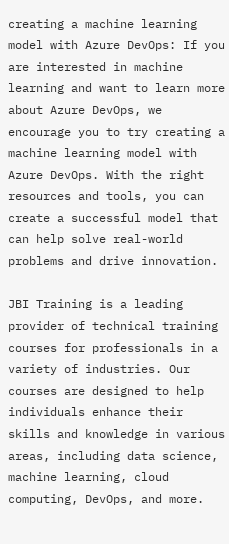creating a machine learning model with Azure DevOps: If you are interested in machine learning and want to learn more about Azure DevOps, we encourage you to try creating a machine learning model with Azure DevOps. With the right resources and tools, you can create a successful model that can help solve real-world problems and drive innovation.

JBI Training is a leading provider of technical training courses for professionals in a variety of industries. Our courses are designed to help individuals enhance their skills and knowledge in various areas, including data science, machine learning, cloud computing, DevOps, and more.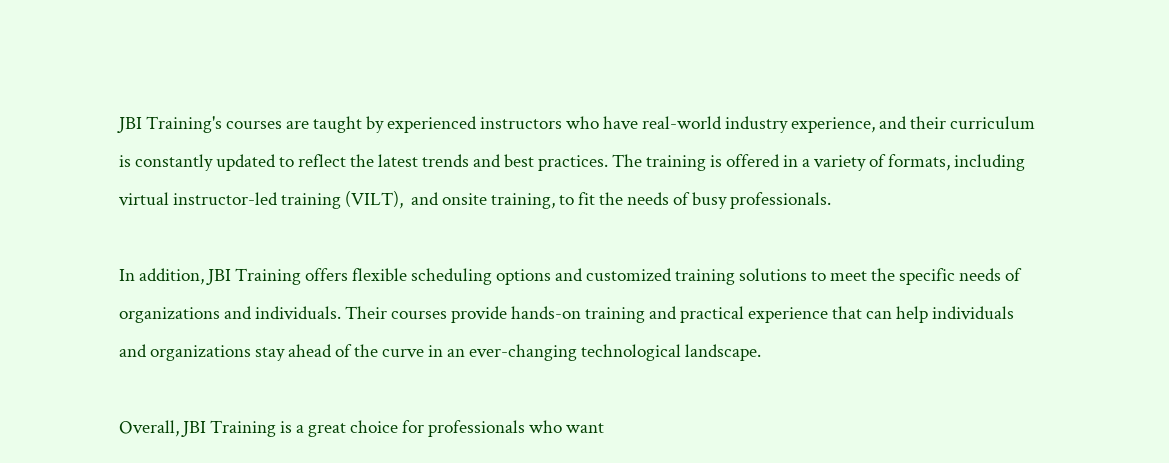JBI Training's courses are taught by experienced instructors who have real-world industry experience, and their curriculum is constantly updated to reflect the latest trends and best practices. The training is offered in a variety of formats, including virtual instructor-led training (VILT),  and onsite training, to fit the needs of busy professionals.

In addition, JBI Training offers flexible scheduling options and customized training solutions to meet the specific needs of organizations and individuals. Their courses provide hands-on training and practical experience that can help individuals and organizations stay ahead of the curve in an ever-changing technological landscape.

Overall, JBI Training is a great choice for professionals who want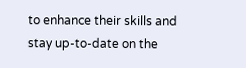to enhance their skills and stay up-to-date on the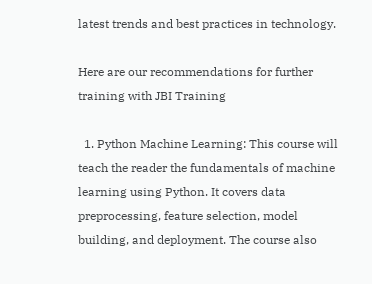latest trends and best practices in technology.

Here are our recommendations for further training with JBI Training

  1. Python Machine Learning: This course will teach the reader the fundamentals of machine learning using Python. It covers data preprocessing, feature selection, model building, and deployment. The course also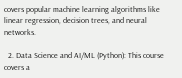covers popular machine learning algorithms like linear regression, decision trees, and neural networks.

  2. Data Science and AI/ML (Python): This course covers a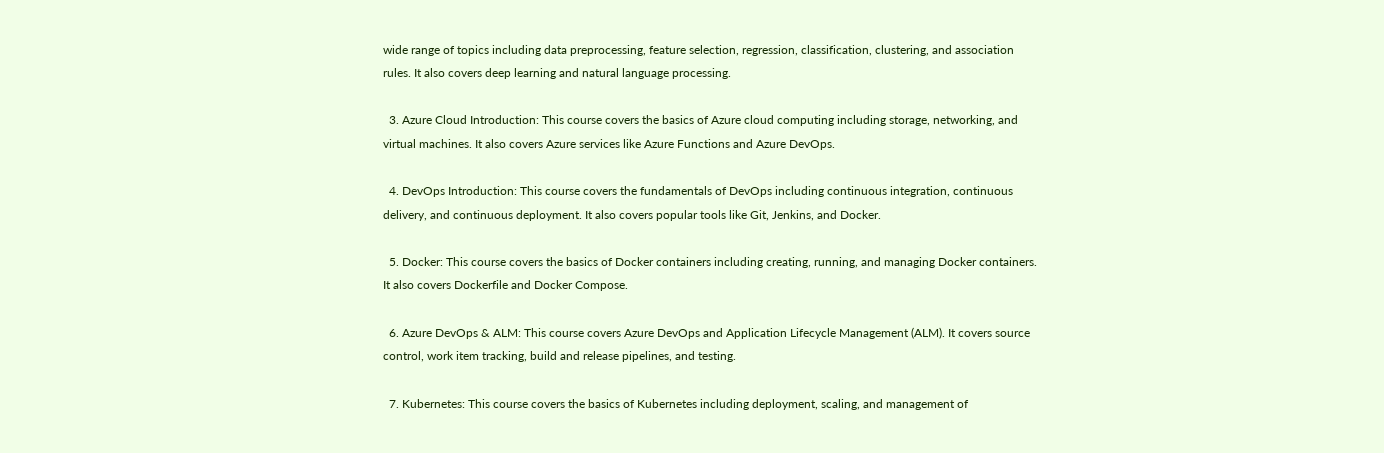wide range of topics including data preprocessing, feature selection, regression, classification, clustering, and association rules. It also covers deep learning and natural language processing.

  3. Azure Cloud Introduction: This course covers the basics of Azure cloud computing including storage, networking, and virtual machines. It also covers Azure services like Azure Functions and Azure DevOps.

  4. DevOps Introduction: This course covers the fundamentals of DevOps including continuous integration, continuous delivery, and continuous deployment. It also covers popular tools like Git, Jenkins, and Docker.

  5. Docker: This course covers the basics of Docker containers including creating, running, and managing Docker containers. It also covers Dockerfile and Docker Compose.

  6. Azure DevOps & ALM: This course covers Azure DevOps and Application Lifecycle Management (ALM). It covers source control, work item tracking, build and release pipelines, and testing.

  7. Kubernetes: This course covers the basics of Kubernetes including deployment, scaling, and management of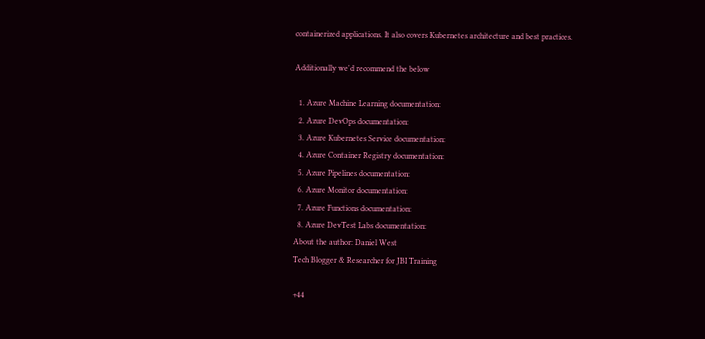containerized applications. It also covers Kubernetes architecture and best practices.

Additionally we'd recommend the below

  1. Azure Machine Learning documentation:
  2. Azure DevOps documentation:
  3. Azure Kubernetes Service documentation:
  4. Azure Container Registry documentation:
  5. Azure Pipelines documentation:
  6. Azure Monitor documentation:
  7. Azure Functions documentation:
  8. Azure DevTest Labs documentation:
About the author: Daniel West
Tech Blogger & Researcher for JBI Training

+44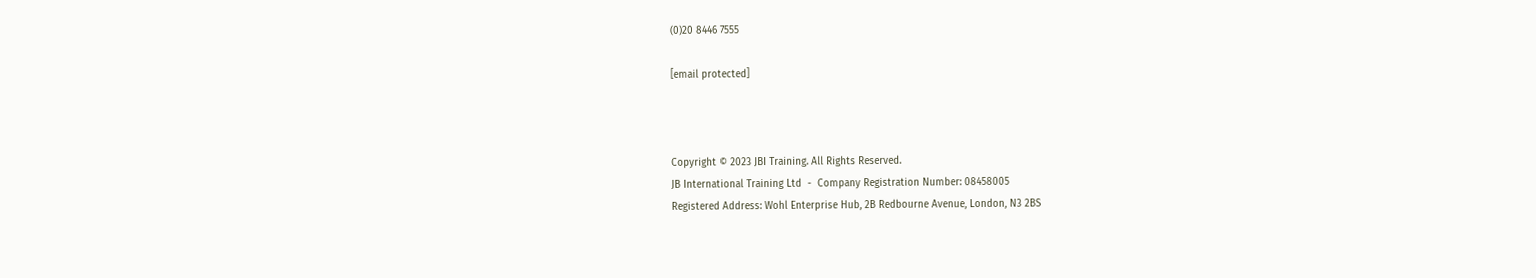(0)20 8446 7555

[email protected]



Copyright © 2023 JBI Training. All Rights Reserved.
JB International Training Ltd  -  Company Registration Number: 08458005
Registered Address: Wohl Enterprise Hub, 2B Redbourne Avenue, London, N3 2BS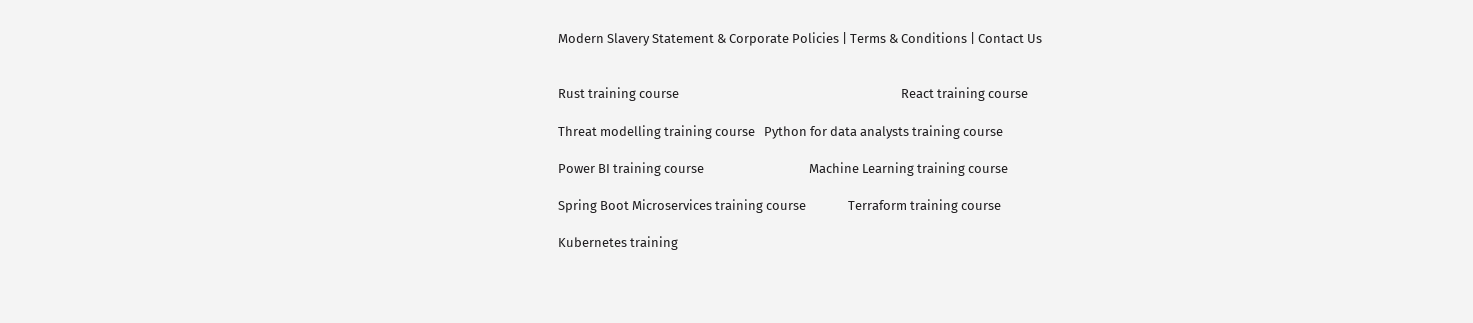Modern Slavery Statement & Corporate Policies | Terms & Conditions | Contact Us


Rust training course                                                                          React training course

Threat modelling training course   Python for data analysts training course

Power BI training course                                   Machine Learning training course

Spring Boot Microservices training course              Terraform training course

Kubernetes training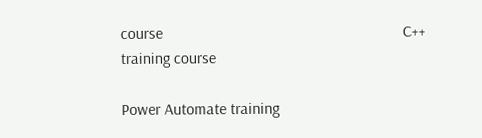course                                                            C++ training course

Power Automate training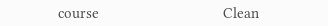course                               Clean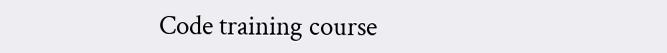Code training course